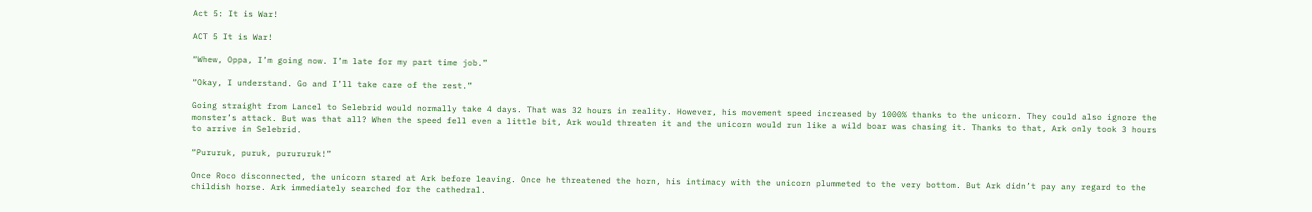Act 5: It is War!

ACT 5 It is War!

“Whew, Oppa, I’m going now. I’m late for my part time job.”

“Okay, I understand. Go and I’ll take care of the rest.”

Going straight from Lancel to Selebrid would normally take 4 days. That was 32 hours in reality. However, his movement speed increased by 1000% thanks to the unicorn. They could also ignore the monster’s attack. But was that all? When the speed fell even a little bit, Ark would threaten it and the unicorn would run like a wild boar was chasing it. Thanks to that, Ark only took 3 hours to arrive in Selebrid.

“Pururuk, puruk, purururuk!”

Once Roco disconnected, the unicorn stared at Ark before leaving. Once he threatened the horn, his intimacy with the unicorn plummeted to the very bottom. But Ark didn’t pay any regard to the childish horse. Ark immediately searched for the cathedral.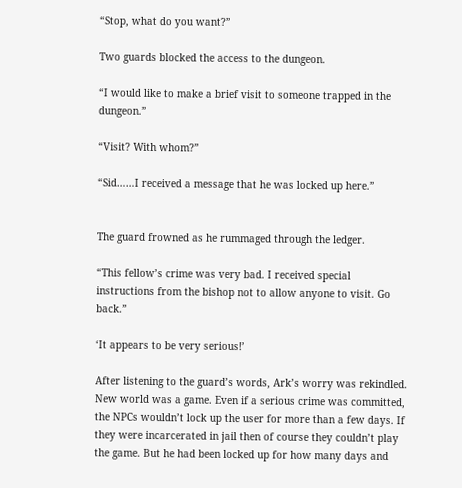“Stop, what do you want?”

Two guards blocked the access to the dungeon.

“I would like to make a brief visit to someone trapped in the dungeon.”

“Visit? With whom?”

“Sid……I received a message that he was locked up here.”


The guard frowned as he rummaged through the ledger.

“This fellow’s crime was very bad. I received special instructions from the bishop not to allow anyone to visit. Go back.”

‘It appears to be very serious!’

After listening to the guard’s words, Ark’s worry was rekindled. New world was a game. Even if a serious crime was committed, the NPCs wouldn’t lock up the user for more than a few days. If they were incarcerated in jail then of course they couldn’t play the game. But he had been locked up for how many days and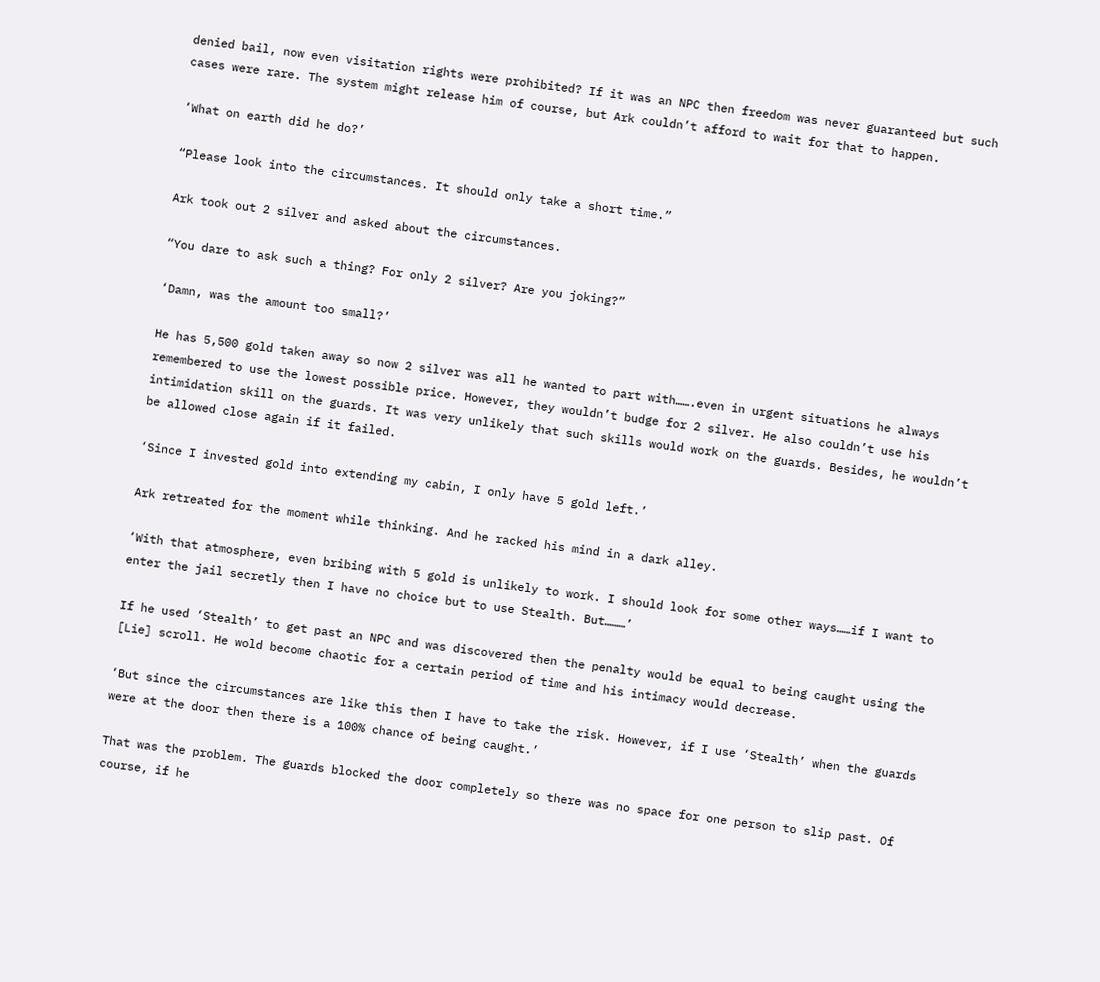denied bail, now even visitation rights were prohibited? If it was an NPC then freedom was never guaranteed but such cases were rare. The system might release him of course, but Ark couldn’t afford to wait for that to happen.

‘What on earth did he do?’

“Please look into the circumstances. It should only take a short time.”

Ark took out 2 silver and asked about the circumstances.

“You dare to ask such a thing? For only 2 silver? Are you joking?”

‘Damn, was the amount too small?’

He has 5,500 gold taken away so now 2 silver was all he wanted to part with…….even in urgent situations he always remembered to use the lowest possible price. However, they wouldn’t budge for 2 silver. He also couldn’t use his intimidation skill on the guards. It was very unlikely that such skills would work on the guards. Besides, he wouldn’t be allowed close again if it failed.

‘Since I invested gold into extending my cabin, I only have 5 gold left.’

Ark retreated for the moment while thinking. And he racked his mind in a dark alley.

‘With that atmosphere, even bribing with 5 gold is unlikely to work. I should look for some other ways……if I want to enter the jail secretly then I have no choice but to use Stealth. But………’

If he used ‘Stealth’ to get past an NPC and was discovered then the penalty would be equal to being caught using the [Lie] scroll. He wold become chaotic for a certain period of time and his intimacy would decrease.

‘But since the circumstances are like this then I have to take the risk. However, if I use ‘Stealth’ when the guards were at the door then there is a 100% chance of being caught.’

That was the problem. The guards blocked the door completely so there was no space for one person to slip past. Of course, if he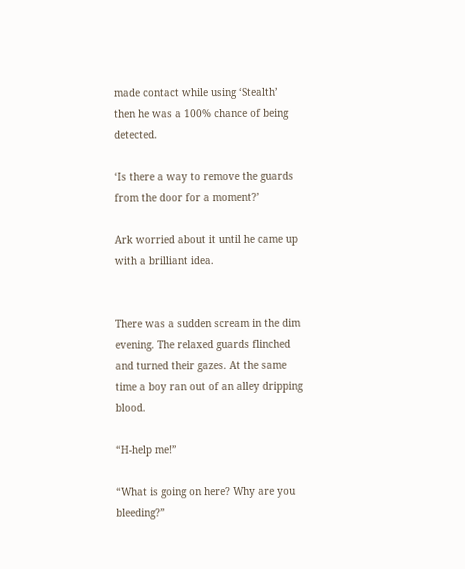made contact while using ‘Stealth’ then he was a 100% chance of being detected.

‘Is there a way to remove the guards from the door for a moment?’

Ark worried about it until he came up with a brilliant idea.


There was a sudden scream in the dim evening. The relaxed guards flinched and turned their gazes. At the same time a boy ran out of an alley dripping blood.

“H-help me!”

“What is going on here? Why are you bleeding?”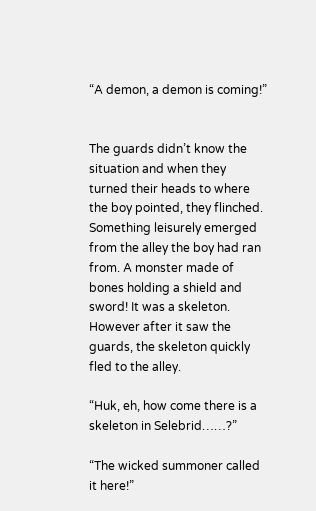“A demon, a demon is coming!”


The guards didn’t know the situation and when they turned their heads to where the boy pointed, they flinched. Something leisurely emerged from the alley the boy had ran from. A monster made of bones holding a shield and sword! It was a skeleton.  However after it saw the guards, the skeleton quickly fled to the alley.

“Huk, eh, how come there is a skeleton in Selebrid……?”

“The wicked summoner called it here!”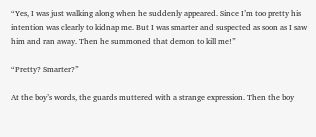“Yes, I was just walking along when he suddenly appeared. Since I’m too pretty his intention was clearly to kidnap me. But I was smarter and suspected as soon as I saw him and ran away. Then he summoned that demon to kill me!”

“Pretty? Smarter?”

At the boy’s words, the guards muttered with a strange expression. Then the boy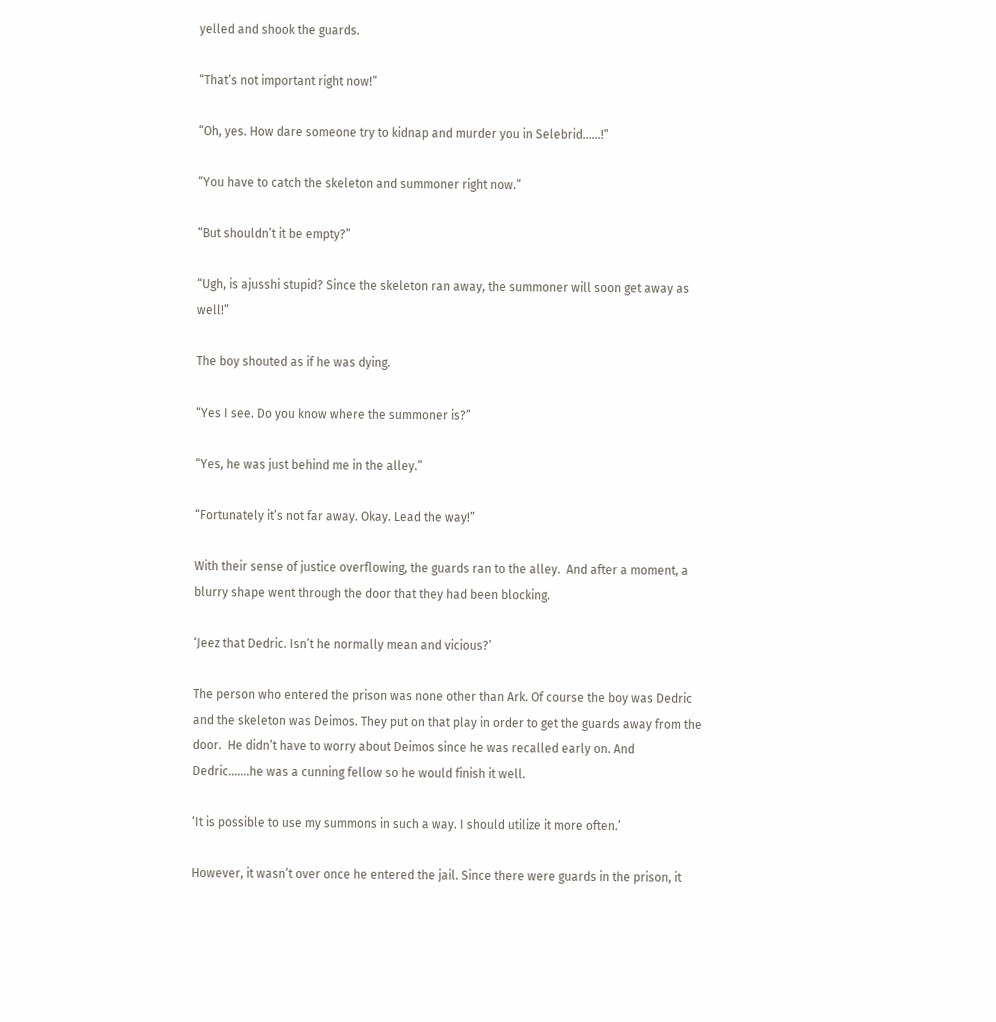yelled and shook the guards.

“That’s not important right now!”

“Oh, yes. How dare someone try to kidnap and murder you in Selebrid……!”

“You have to catch the skeleton and summoner right now.”

“But shouldn’t it be empty?”

“Ugh, is ajusshi stupid? Since the skeleton ran away, the summoner will soon get away as well!”

The boy shouted as if he was dying.

“Yes I see. Do you know where the summoner is?”

“Yes, he was just behind me in the alley.”

“Fortunately it’s not far away. Okay. Lead the way!”

With their sense of justice overflowing, the guards ran to the alley.  And after a moment, a blurry shape went through the door that they had been blocking.

‘Jeez that Dedric. Isn’t he normally mean and vicious?’

The person who entered the prison was none other than Ark. Of course the boy was Dedric and the skeleton was Deimos. They put on that play in order to get the guards away from the door.  He didn’t have to worry about Deimos since he was recalled early on. And Dedric…….he was a cunning fellow so he would finish it well.

‘It is possible to use my summons in such a way. I should utilize it more often.’

However, it wasn’t over once he entered the jail. Since there were guards in the prison, it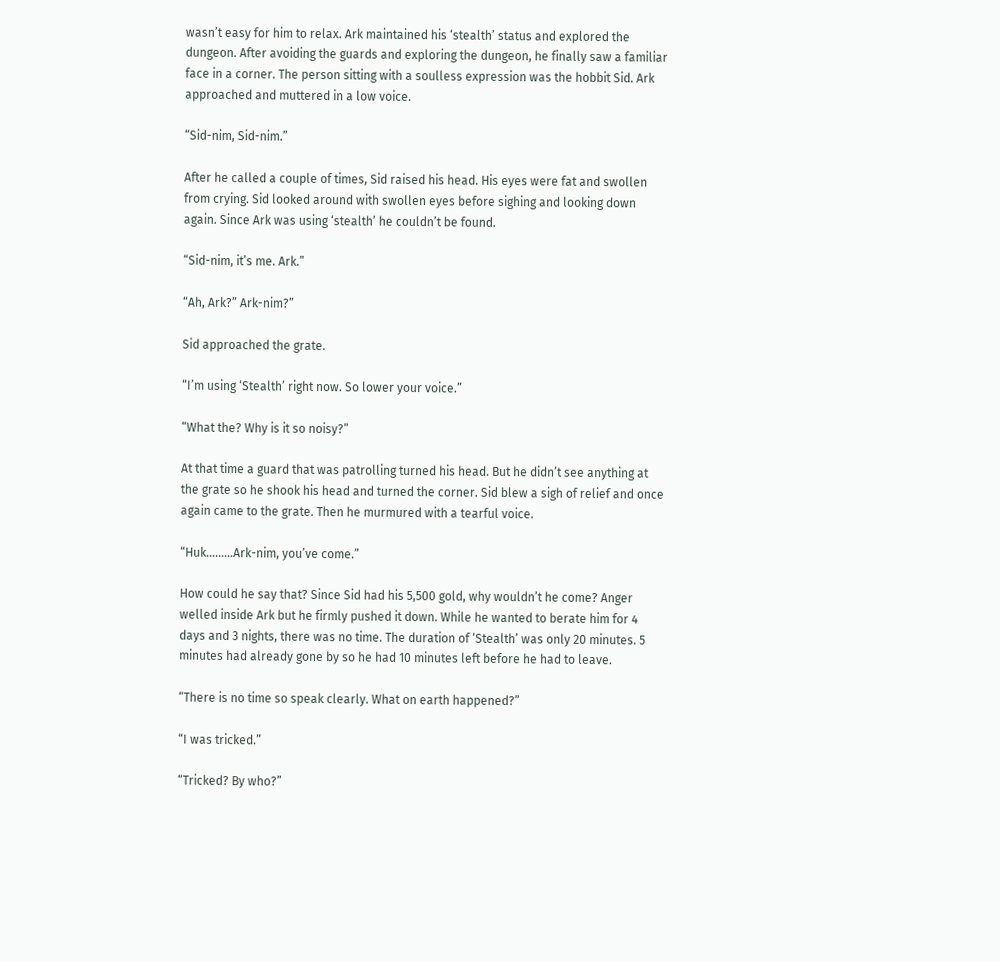wasn’t easy for him to relax. Ark maintained his ‘stealth’ status and explored the dungeon. After avoiding the guards and exploring the dungeon, he finally saw a familiar face in a corner. The person sitting with a soulless expression was the hobbit Sid. Ark approached and muttered in a low voice.

“Sid-nim, Sid-nim.”

After he called a couple of times, Sid raised his head. His eyes were fat and swollen from crying. Sid looked around with swollen eyes before sighing and looking down again. Since Ark was using ‘stealth’ he couldn’t be found.

“Sid-nim, it’s me. Ark.”

“Ah, Ark?” Ark-nim?”

Sid approached the grate.

“I’m using ‘Stealth’ right now. So lower your voice.”

“What the? Why is it so noisy?”

At that time a guard that was patrolling turned his head. But he didn’t see anything at the grate so he shook his head and turned the corner. Sid blew a sigh of relief and once again came to the grate. Then he murmured with a tearful voice.

“Huk………Ark-nim, you’ve come.”

How could he say that? Since Sid had his 5,500 gold, why wouldn’t he come? Anger welled inside Ark but he firmly pushed it down. While he wanted to berate him for 4 days and 3 nights, there was no time. The duration of ‘Stealth’ was only 20 minutes. 5 minutes had already gone by so he had 10 minutes left before he had to leave.

“There is no time so speak clearly. What on earth happened?”

“I was tricked.”

“Tricked? By who?”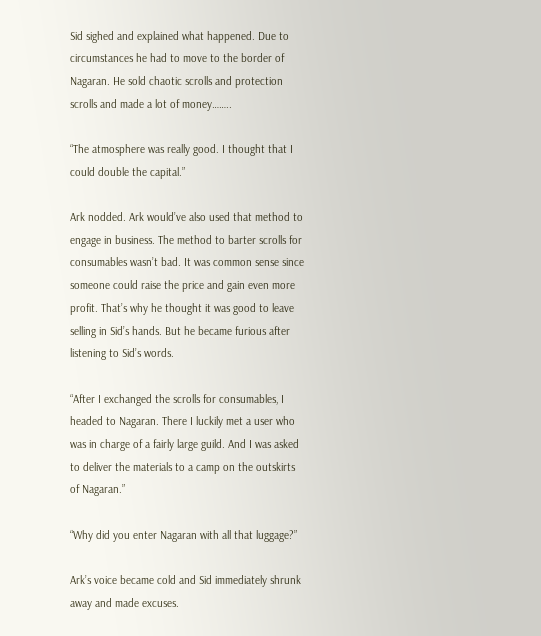Sid sighed and explained what happened. Due to circumstances he had to move to the border of Nagaran. He sold chaotic scrolls and protection scrolls and made a lot of money……..

“The atmosphere was really good. I thought that I could double the capital.”

Ark nodded. Ark would’ve also used that method to engage in business. The method to barter scrolls for consumables wasn’t bad. It was common sense since someone could raise the price and gain even more profit. That’s why he thought it was good to leave selling in Sid’s hands. But he became furious after listening to Sid’s words.

“After I exchanged the scrolls for consumables, I headed to Nagaran. There I luckily met a user who was in charge of a fairly large guild. And I was asked to deliver the materials to a camp on the outskirts of Nagaran.”

“Why did you enter Nagaran with all that luggage?”

Ark’s voice became cold and Sid immediately shrunk away and made excuses.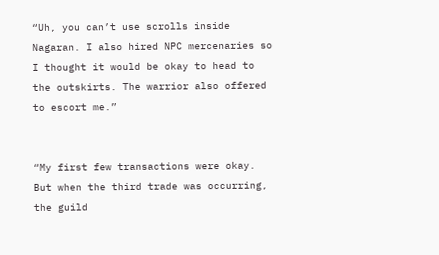“Uh, you can’t use scrolls inside Nagaran. I also hired NPC mercenaries so I thought it would be okay to head to the outskirts. The warrior also offered to escort me.”


“My first few transactions were okay. But when the third trade was occurring, the guild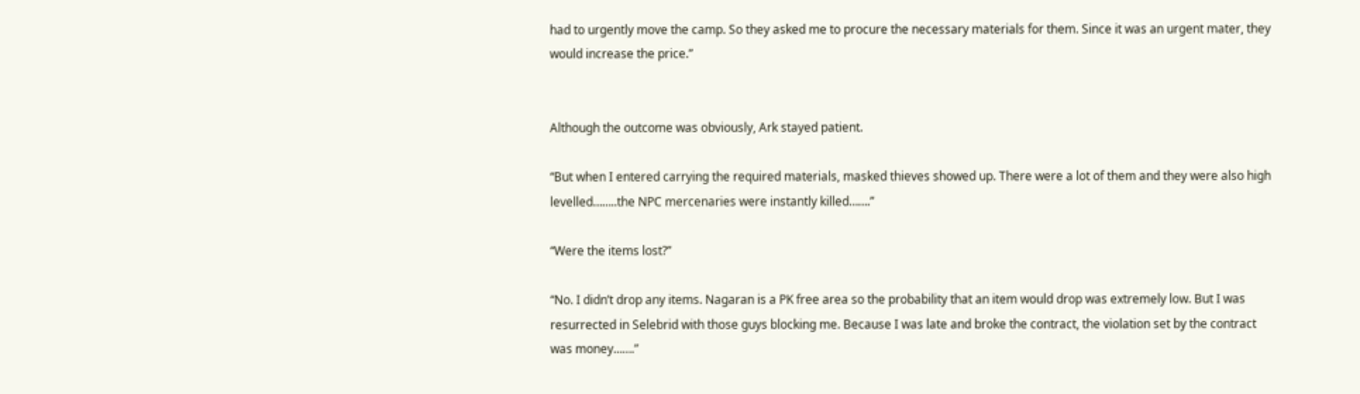had to urgently move the camp. So they asked me to procure the necessary materials for them. Since it was an urgent mater, they would increase the price.”


Although the outcome was obviously, Ark stayed patient.

“But when I entered carrying the required materials, masked thieves showed up. There were a lot of them and they were also high levelled……..the NPC mercenaries were instantly killed…….”

“Were the items lost?”

“No. I didn’t drop any items. Nagaran is a PK free area so the probability that an item would drop was extremely low. But I was resurrected in Selebrid with those guys blocking me. Because I was late and broke the contract, the violation set by the contract was money…….”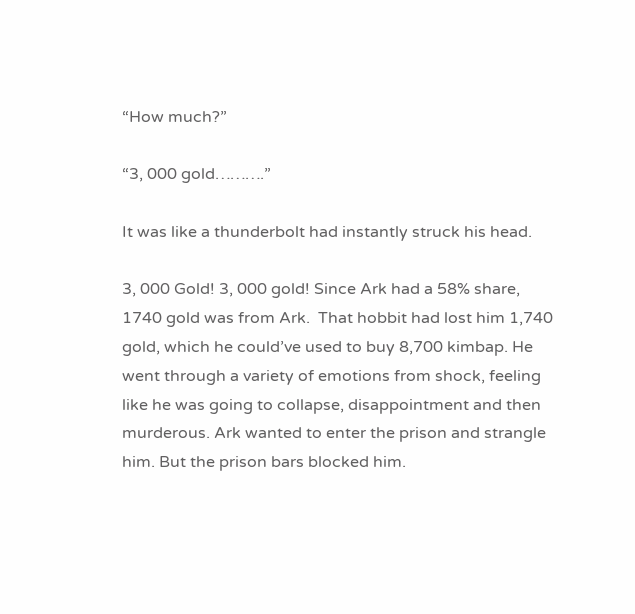“How much?”

“3, 000 gold……….”

It was like a thunderbolt had instantly struck his head.

3, 000 Gold! 3, 000 gold! Since Ark had a 58% share, 1740 gold was from Ark.  That hobbit had lost him 1,740 gold, which he could’ve used to buy 8,700 kimbap. He went through a variety of emotions from shock, feeling like he was going to collapse, disappointment and then murderous. Ark wanted to enter the prison and strangle him. But the prison bars blocked him.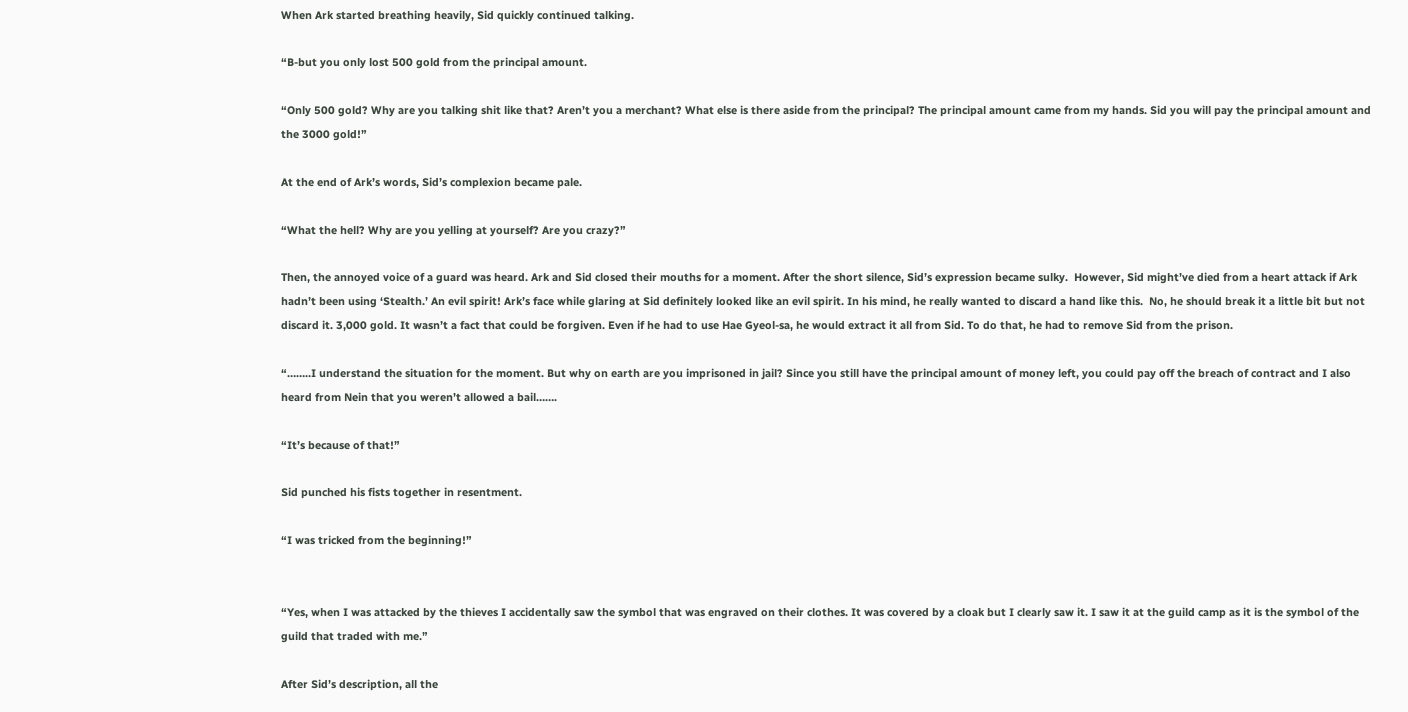When Ark started breathing heavily, Sid quickly continued talking.

“B-but you only lost 500 gold from the principal amount.

“Only 500 gold? Why are you talking shit like that? Aren’t you a merchant? What else is there aside from the principal? The principal amount came from my hands. Sid you will pay the principal amount and the 3000 gold!”

At the end of Ark’s words, Sid’s complexion became pale.

“What the hell? Why are you yelling at yourself? Are you crazy?”

Then, the annoyed voice of a guard was heard. Ark and Sid closed their mouths for a moment. After the short silence, Sid’s expression became sulky.  However, Sid might’ve died from a heart attack if Ark hadn’t been using ‘Stealth.’ An evil spirit! Ark’s face while glaring at Sid definitely looked like an evil spirit. In his mind, he really wanted to discard a hand like this.  No, he should break it a little bit but not discard it. 3,000 gold. It wasn’t a fact that could be forgiven. Even if he had to use Hae Gyeol-sa, he would extract it all from Sid. To do that, he had to remove Sid from the prison.

“……..I understand the situation for the moment. But why on earth are you imprisoned in jail? Since you still have the principal amount of money left, you could pay off the breach of contract and I also heard from Nein that you weren’t allowed a bail…….

“It’s because of that!”

Sid punched his fists together in resentment.

“I was tricked from the beginning!”


“Yes, when I was attacked by the thieves I accidentally saw the symbol that was engraved on their clothes. It was covered by a cloak but I clearly saw it. I saw it at the guild camp as it is the symbol of the guild that traded with me.”

After Sid’s description, all the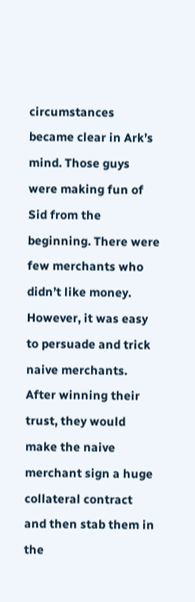circumstances became clear in Ark’s mind. Those guys were making fun of Sid from the beginning. There were few merchants who didn’t like money. However, it was easy to persuade and trick naive merchants.  After winning their trust, they would make the naive merchant sign a huge collateral contract and then stab them in the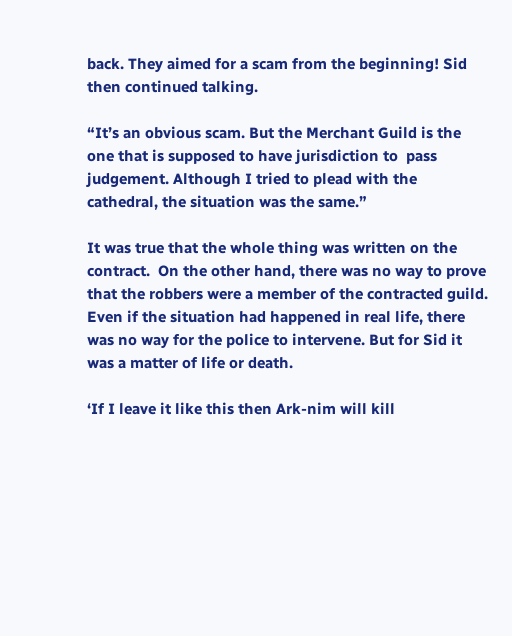back. They aimed for a scam from the beginning! Sid then continued talking.

“It’s an obvious scam. But the Merchant Guild is the one that is supposed to have jurisdiction to  pass judgement. Although I tried to plead with the cathedral, the situation was the same.”

It was true that the whole thing was written on the contract.  On the other hand, there was no way to prove that the robbers were a member of the contracted guild. Even if the situation had happened in real life, there was no way for the police to intervene. But for Sid it was a matter of life or death.

‘If I leave it like this then Ark-nim will kill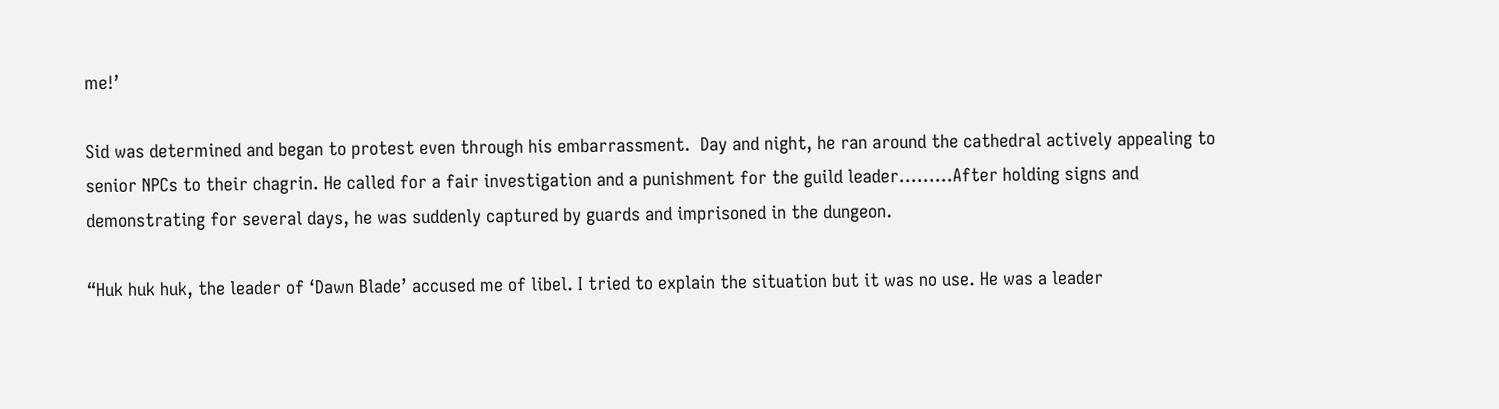me!’

Sid was determined and began to protest even through his embarrassment.  Day and night, he ran around the cathedral actively appealing to senior NPCs to their chagrin. He called for a fair investigation and a punishment for the guild leader………After holding signs and demonstrating for several days, he was suddenly captured by guards and imprisoned in the dungeon.

“Huk huk huk, the leader of ‘Dawn Blade’ accused me of libel. I tried to explain the situation but it was no use. He was a leader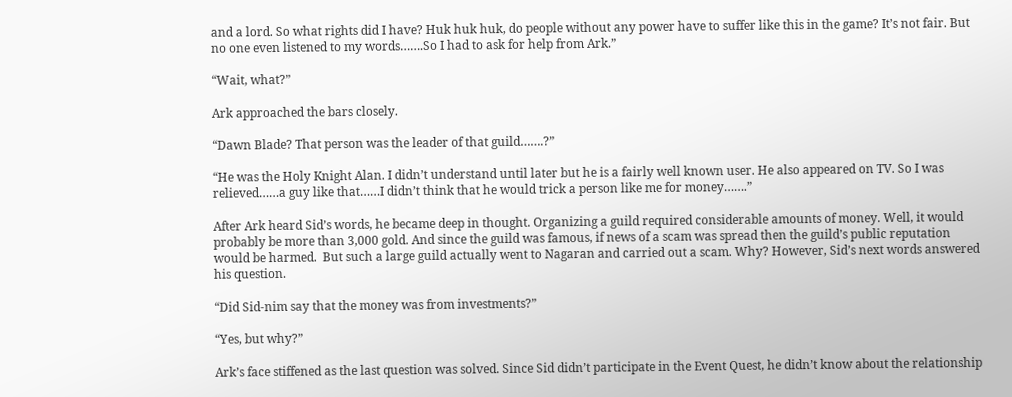and a lord. So what rights did I have? Huk huk huk, do people without any power have to suffer like this in the game? It’s not fair. But no one even listened to my words…….So I had to ask for help from Ark.”

“Wait, what?”

Ark approached the bars closely.

“Dawn Blade? That person was the leader of that guild…….?”

“He was the Holy Knight Alan. I didn’t understand until later but he is a fairly well known user. He also appeared on TV. So I was relieved……a guy like that……I didn’t think that he would trick a person like me for money…….”

After Ark heard Sid’s words, he became deep in thought. Organizing a guild required considerable amounts of money. Well, it would probably be more than 3,000 gold. And since the guild was famous, if news of a scam was spread then the guild’s public reputation would be harmed.  But such a large guild actually went to Nagaran and carried out a scam. Why? However, Sid’s next words answered his question.

“Did Sid-nim say that the money was from investments?”

“Yes, but why?”

Ark’s face stiffened as the last question was solved. Since Sid didn’t participate in the Event Quest, he didn’t know about the relationship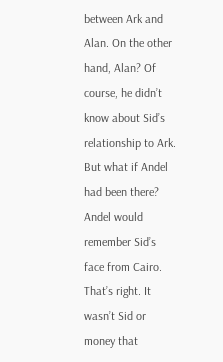between Ark and Alan. On the other hand, Alan? Of course, he didn’t know about Sid’s relationship to Ark. But what if Andel had been there? Andel would remember Sid’s face from Cairo. That’s right. It wasn’t Sid or money that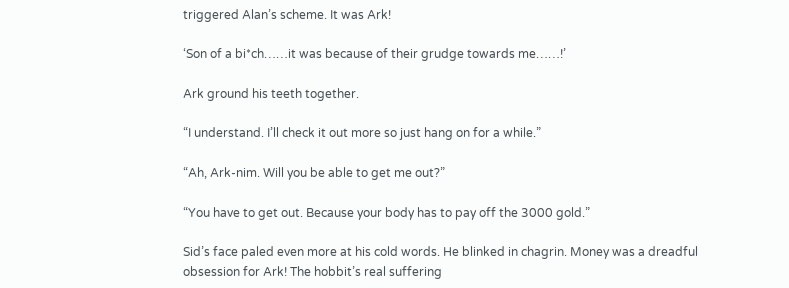triggered Alan’s scheme. It was Ark!

‘Son of a bi*ch……it was because of their grudge towards me……!’

Ark ground his teeth together.

“I understand. I’ll check it out more so just hang on for a while.”

“Ah, Ark-nim. Will you be able to get me out?”

“You have to get out. Because your body has to pay off the 3000 gold.”

Sid’s face paled even more at his cold words. He blinked in chagrin. Money was a dreadful obsession for Ark! The hobbit’s real suffering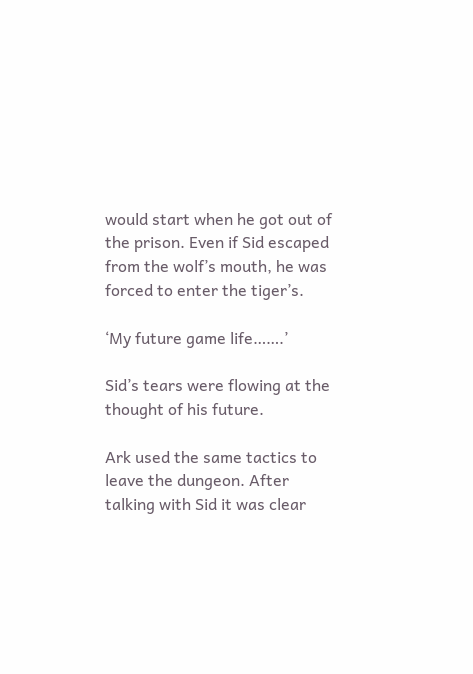would start when he got out of the prison. Even if Sid escaped from the wolf’s mouth, he was forced to enter the tiger’s.

‘My future game life…….’

Sid’s tears were flowing at the thought of his future.

Ark used the same tactics to leave the dungeon. After talking with Sid it was clear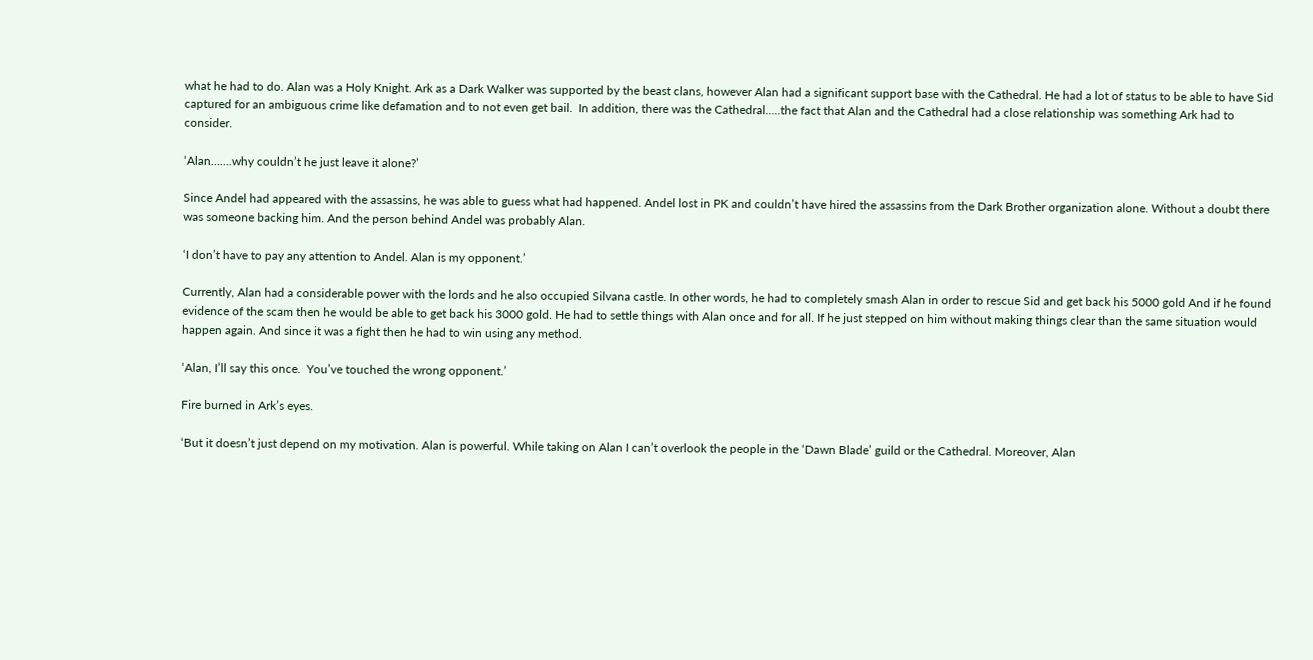what he had to do. Alan was a Holy Knight. Ark as a Dark Walker was supported by the beast clans, however Alan had a significant support base with the Cathedral. He had a lot of status to be able to have Sid captured for an ambiguous crime like defamation and to not even get bail.  In addition, there was the Cathedral…..the fact that Alan and the Cathedral had a close relationship was something Ark had to consider.

‘Alan…….why couldn’t he just leave it alone?’

Since Andel had appeared with the assassins, he was able to guess what had happened. Andel lost in PK and couldn’t have hired the assassins from the Dark Brother organization alone. Without a doubt there was someone backing him. And the person behind Andel was probably Alan.

‘I don’t have to pay any attention to Andel. Alan is my opponent.’

Currently, Alan had a considerable power with the lords and he also occupied Silvana castle. In other words, he had to completely smash Alan in order to rescue Sid and get back his 5000 gold And if he found evidence of the scam then he would be able to get back his 3000 gold. He had to settle things with Alan once and for all. If he just stepped on him without making things clear than the same situation would happen again. And since it was a fight then he had to win using any method.

‘Alan, I’ll say this once.  You’ve touched the wrong opponent.’

Fire burned in Ark’s eyes.

‘But it doesn’t just depend on my motivation. Alan is powerful. While taking on Alan I can’t overlook the people in the ‘Dawn Blade’ guild or the Cathedral. Moreover, Alan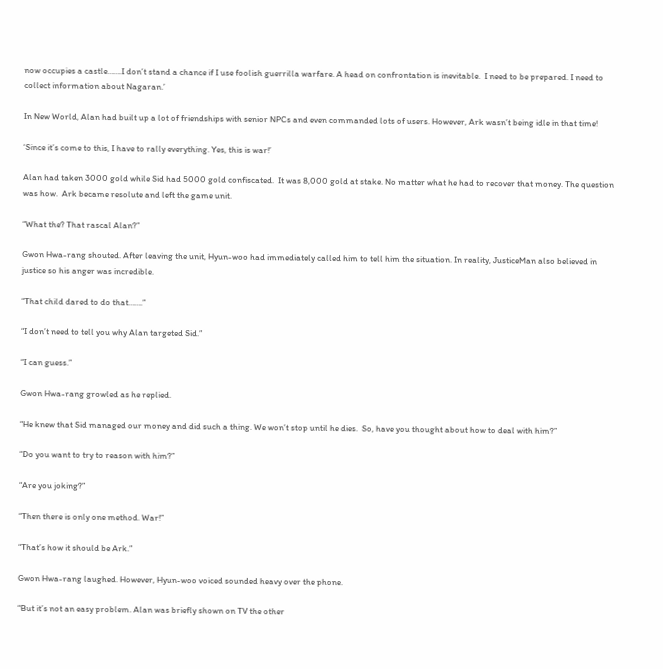now occupies a castle…….I don’t stand a chance if I use foolish guerrilla warfare. A head on confrontation is inevitable.  I need to be prepared. I need to collect information about Nagaran.’

In New World, Alan had built up a lot of friendships with senior NPCs and even commanded lots of users. However, Ark wasn’t being idle in that time!

‘Since it’s come to this, I have to rally everything. Yes, this is war!’

Alan had taken 3000 gold while Sid had 5000 gold confiscated.  It was 8,000 gold at stake. No matter what he had to recover that money. The question was how.  Ark became resolute and left the game unit.

“What the? That rascal Alan?”

Gwon Hwa-rang shouted. After leaving the unit, Hyun-woo had immediately called him to tell him the situation. In reality, JusticeMan also believed in justice so his anger was incredible.

“That child dared to do that…….”

“I don’t need to tell you why Alan targeted Sid.”

“I can guess.”

Gwon Hwa-rang growled as he replied.

“He knew that Sid managed our money and did such a thing. We won’t stop until he dies.  So, have you thought about how to deal with him?”

“Do you want to try to reason with him?”

“Are you joking?”

“Then there is only one method. War!”

“That’s how it should be Ark.”

Gwon Hwa-rang laughed. However, Hyun-woo voiced sounded heavy over the phone.

“But it’s not an easy problem. Alan was briefly shown on TV the other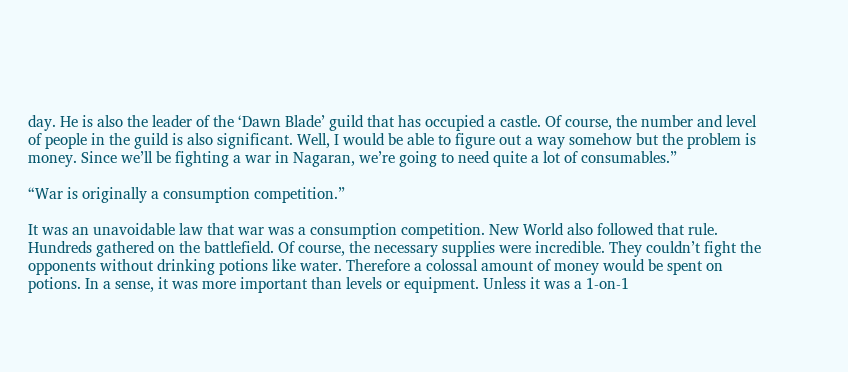day. He is also the leader of the ‘Dawn Blade’ guild that has occupied a castle. Of course, the number and level of people in the guild is also significant. Well, I would be able to figure out a way somehow but the problem is money. Since we’ll be fighting a war in Nagaran, we’re going to need quite a lot of consumables.”

“War is originally a consumption competition.”

It was an unavoidable law that war was a consumption competition. New World also followed that rule. Hundreds gathered on the battlefield. Of course, the necessary supplies were incredible. They couldn’t fight the opponents without drinking potions like water. Therefore a colossal amount of money would be spent on potions. In a sense, it was more important than levels or equipment. Unless it was a 1-on-1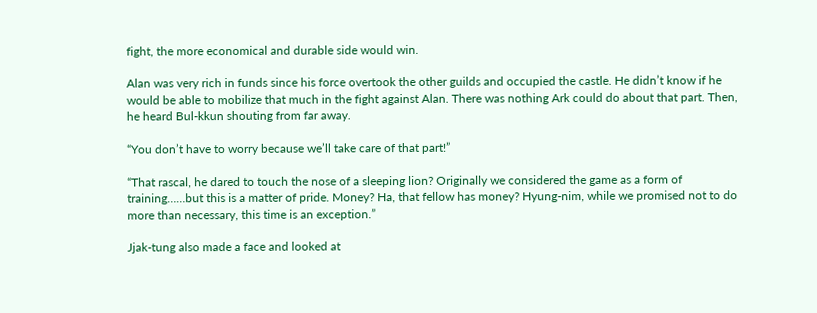fight, the more economical and durable side would win.

Alan was very rich in funds since his force overtook the other guilds and occupied the castle. He didn’t know if he would be able to mobilize that much in the fight against Alan. There was nothing Ark could do about that part. Then, he heard Bul-kkun shouting from far away.

“You don’t have to worry because we’ll take care of that part!”

“That rascal, he dared to touch the nose of a sleeping lion? Originally we considered the game as a form of training……but this is a matter of pride. Money? Ha, that fellow has money? Hyung-nim, while we promised not to do more than necessary, this time is an exception.”

Jjak-tung also made a face and looked at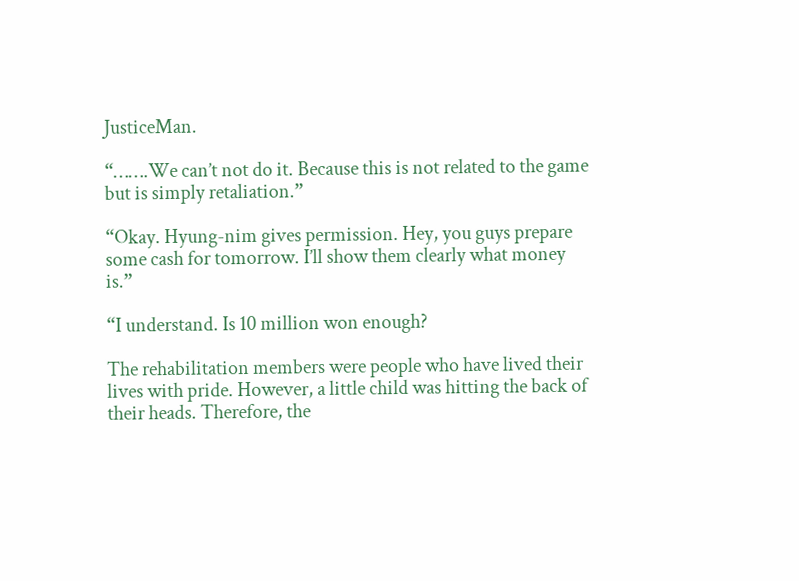JusticeMan.

“…….We can’t not do it. Because this is not related to the game but is simply retaliation.”

“Okay. Hyung-nim gives permission. Hey, you guys prepare some cash for tomorrow. I’ll show them clearly what money is.”

“I understand. Is 10 million won enough?

The rehabilitation members were people who have lived their lives with pride. However, a little child was hitting the back of their heads. Therefore, the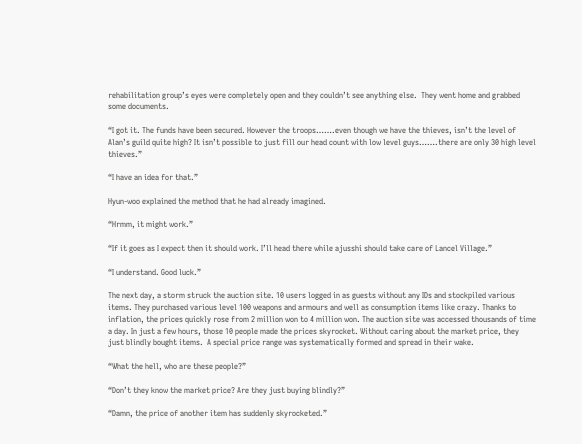rehabilitation group’s eyes were completely open and they couldn’t see anything else.  They went home and grabbed some documents.

“I got it. The funds have been secured. However the troops…….even though we have the thieves, isn’t the level of Alan’s guild quite high? It isn’t possible to just fill our head count with low level guys…….there are only 30 high level thieves.”

“I have an idea for that.”

Hyun-woo explained the method that he had already imagined.

“Hrmm, it might work.”

“If it goes as I expect then it should work. I’ll head there while ajusshi should take care of Lancel Village.”

“I understand. Good luck.”

The next day, a storm struck the auction site. 10 users logged in as guests without any IDs and stockpiled various items. They purchased various level 100 weapons and armours and well as consumption items like crazy. Thanks to inflation, the prices quickly rose from 2 million won to 4 million won. The auction site was accessed thousands of time a day. In just a few hours, those 10 people made the prices skyrocket. Without caring about the market price, they just blindly bought items.  A special price range was systematically formed and spread in their wake.

“What the hell, who are these people?”

“Don’t they know the market price? Are they just buying blindly?”

“Damn, the price of another item has suddenly skyrocketed.”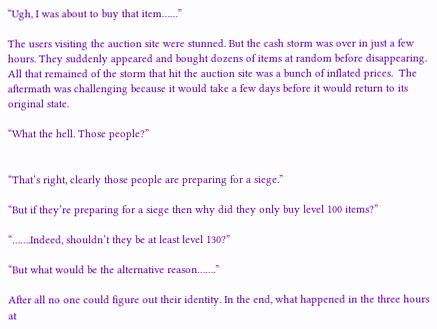“Ugh, I was about to buy that item……”

The users visiting the auction site were stunned. But the cash storm was over in just a few hours. They suddenly appeared and bought dozens of items at random before disappearing.  All that remained of the storm that hit the auction site was a bunch of inflated prices.  The aftermath was challenging because it would take a few days before it would return to its original state.

“What the hell. Those people?”


“That’s right, clearly those people are preparing for a siege.”

“But if they’re preparing for a siege then why did they only buy level 100 items?”

“…….Indeed, shouldn’t they be at least level 130?”

“But what would be the alternative reason…….”

After all no one could figure out their identity. In the end, what happened in the three hours at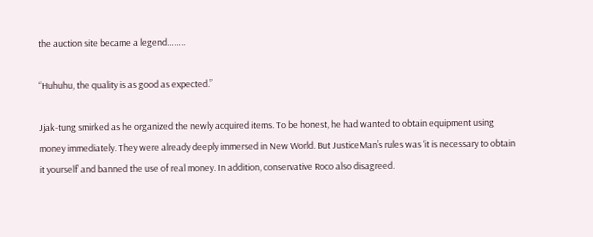the auction site became a legend……..

“Huhuhu, the quality is as good as expected.”

Jjak-tung smirked as he organized the newly acquired items. To be honest, he had wanted to obtain equipment using money immediately. They were already deeply immersed in New World. But JusticeMan’s rules was ‘it is necessary to obtain it yourself’ and banned the use of real money. In addition, conservative Roco also disagreed.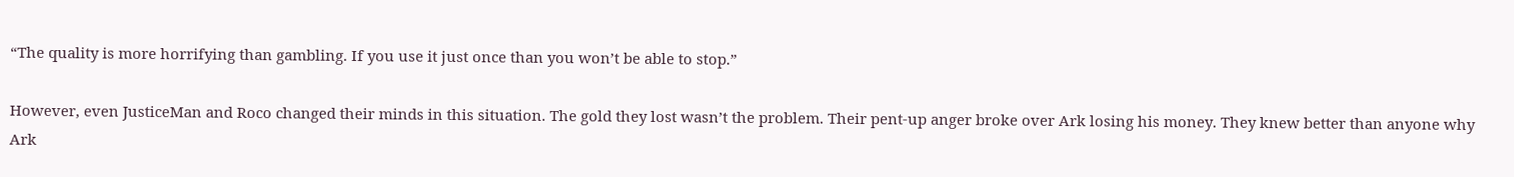“The quality is more horrifying than gambling. If you use it just once than you won’t be able to stop.”

However, even JusticeMan and Roco changed their minds in this situation. The gold they lost wasn’t the problem. Their pent-up anger broke over Ark losing his money. They knew better than anyone why Ark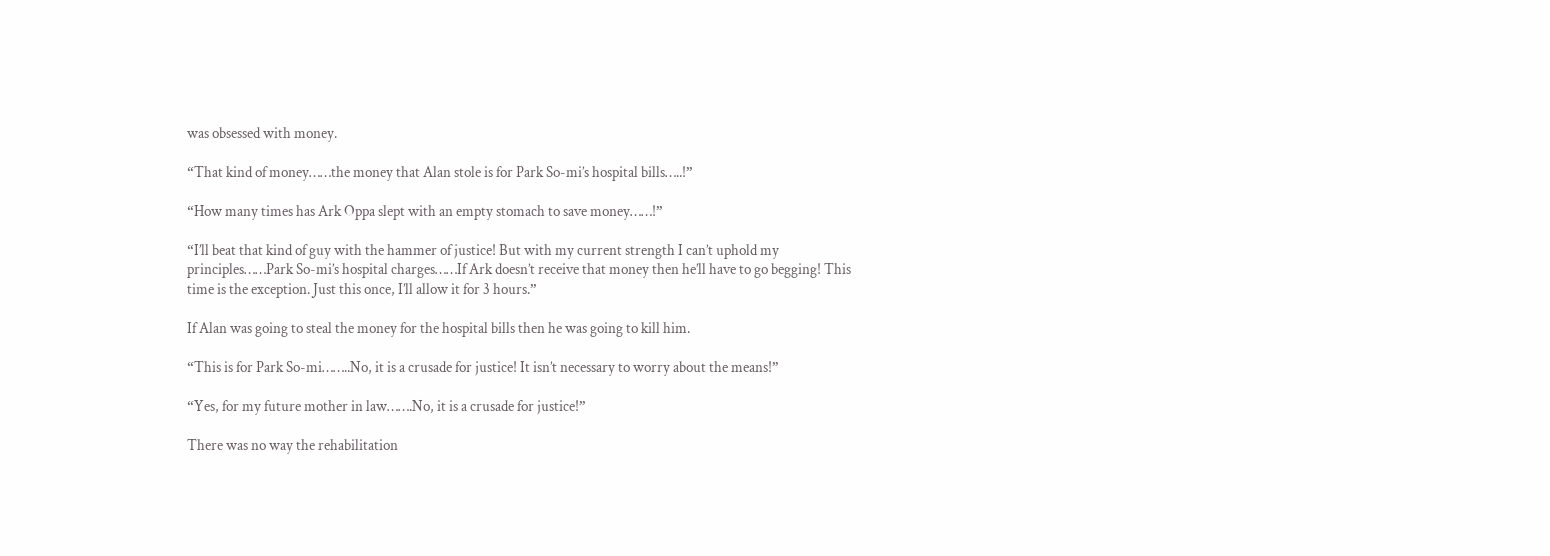was obsessed with money.

“That kind of money……the money that Alan stole is for Park So-mi’s hospital bills…..!”

“How many times has Ark Oppa slept with an empty stomach to save money……!”

“I’ll beat that kind of guy with the hammer of justice! But with my current strength I can’t uphold my principles……Park So-mi’s hospital charges……If Ark doesn’t receive that money then he’ll have to go begging! This time is the exception. Just this once, I’ll allow it for 3 hours.”

If Alan was going to steal the money for the hospital bills then he was going to kill him.

“This is for Park So-mi……..No, it is a crusade for justice! It isn’t necessary to worry about the means!”

“Yes, for my future mother in law…….No, it is a crusade for justice!”

There was no way the rehabilitation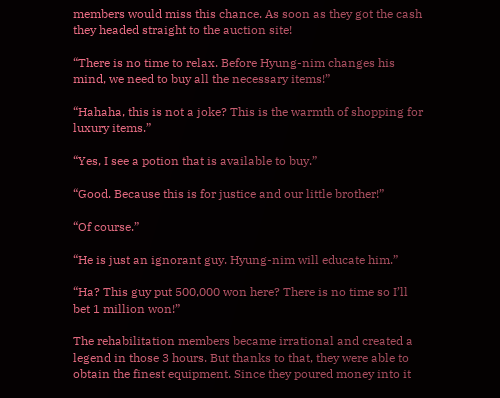members would miss this chance. As soon as they got the cash they headed straight to the auction site!

“There is no time to relax. Before Hyung-nim changes his mind, we need to buy all the necessary items!”

“Hahaha, this is not a joke? This is the warmth of shopping for luxury items.”

“Yes, I see a potion that is available to buy.”

“Good. Because this is for justice and our little brother!”

“Of course.”

“He is just an ignorant guy. Hyung-nim will educate him.”

“Ha? This guy put 500,000 won here? There is no time so I’ll bet 1 million won!”

The rehabilitation members became irrational and created a legend in those 3 hours. But thanks to that, they were able to obtain the finest equipment. Since they poured money into it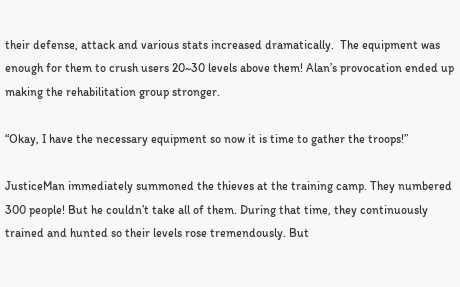their defense, attack and various stats increased dramatically.  The equipment was enough for them to crush users 20~30 levels above them! Alan’s provocation ended up making the rehabilitation group stronger.

“Okay, I have the necessary equipment so now it is time to gather the troops!”

JusticeMan immediately summoned the thieves at the training camp. They numbered 300 people! But he couldn’t take all of them. During that time, they continuously trained and hunted so their levels rose tremendously. But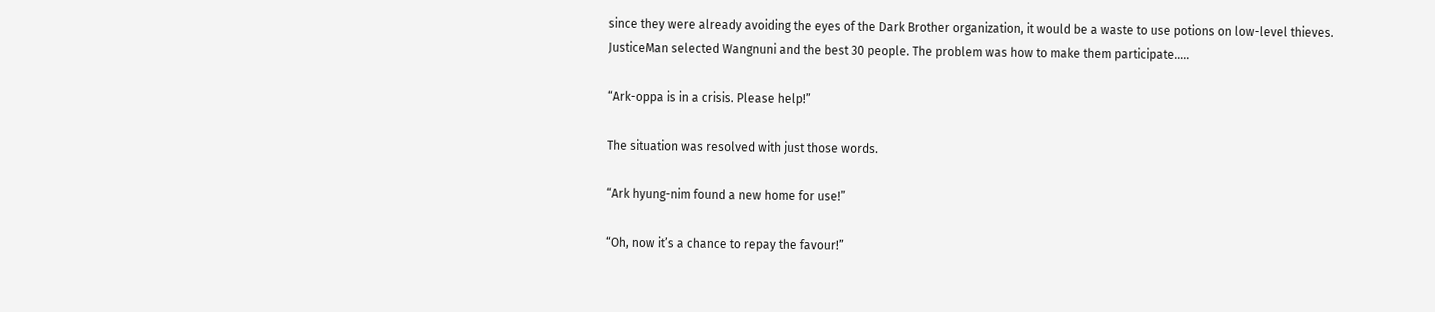since they were already avoiding the eyes of the Dark Brother organization, it would be a waste to use potions on low-level thieves. JusticeMan selected Wangnuni and the best 30 people. The problem was how to make them participate…..

“Ark-oppa is in a crisis. Please help!”

The situation was resolved with just those words.

“Ark hyung-nim found a new home for use!”

“Oh, now it’s a chance to repay the favour!”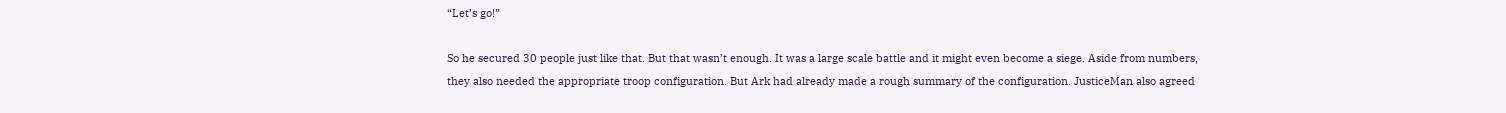“Let’s go!”

So he secured 30 people just like that. But that wasn’t enough. It was a large scale battle and it might even become a siege. Aside from numbers, they also needed the appropriate troop configuration. But Ark had already made a rough summary of the configuration. JusticeMan also agreed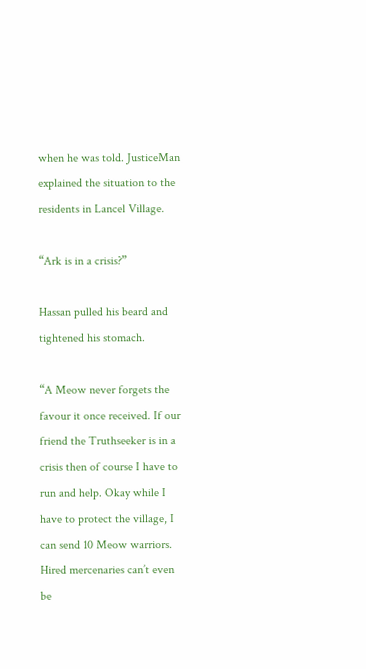when he was told. JusticeMan explained the situation to the residents in Lancel Village.

“Ark is in a crisis?”

Hassan pulled his beard and tightened his stomach.

“A Meow never forgets the favour it once received. If our friend the Truthseeker is in a crisis then of course I have to run and help. Okay while I have to protect the village, I can send 10 Meow warriors. Hired mercenaries can’t even be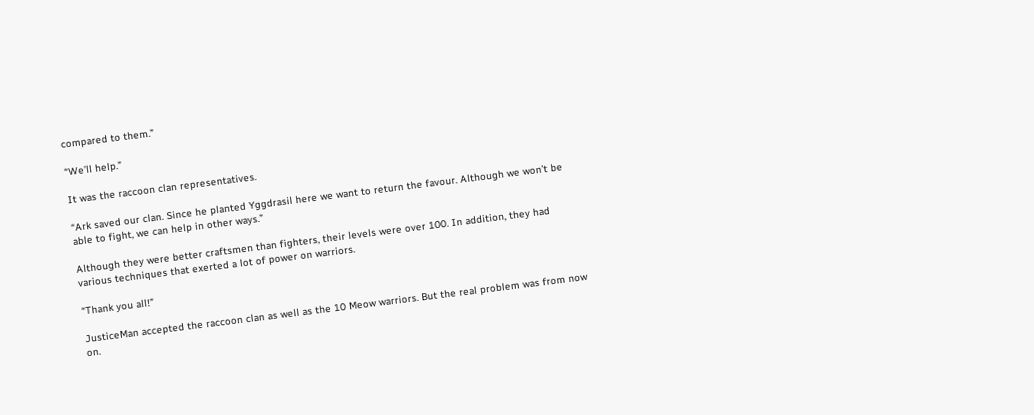compared to them.”

“We’ll help.”

It was the raccoon clan representatives.

“Ark saved our clan. Since he planted Yggdrasil here we want to return the favour. Although we won’t be able to fight, we can help in other ways.”

Although they were better craftsmen than fighters, their levels were over 100. In addition, they had various techniques that exerted a lot of power on warriors.

“Thank you all!”

JusticeMan accepted the raccoon clan as well as the 10 Meow warriors. But the real problem was from now on.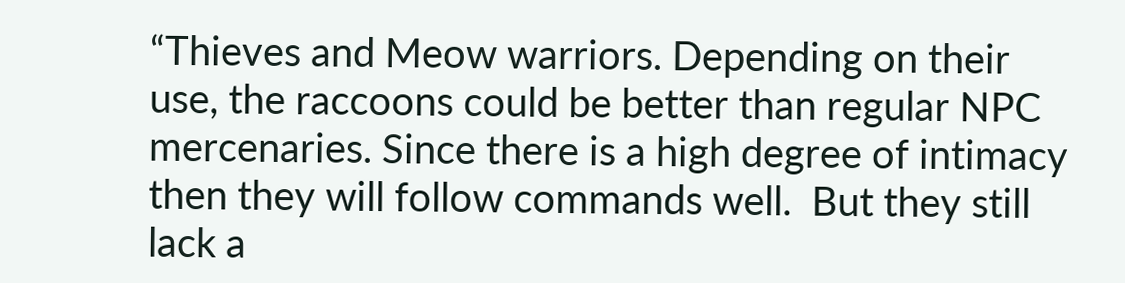“Thieves and Meow warriors. Depending on their use, the raccoons could be better than regular NPC mercenaries. Since there is a high degree of intimacy then they will follow commands well.  But they still lack a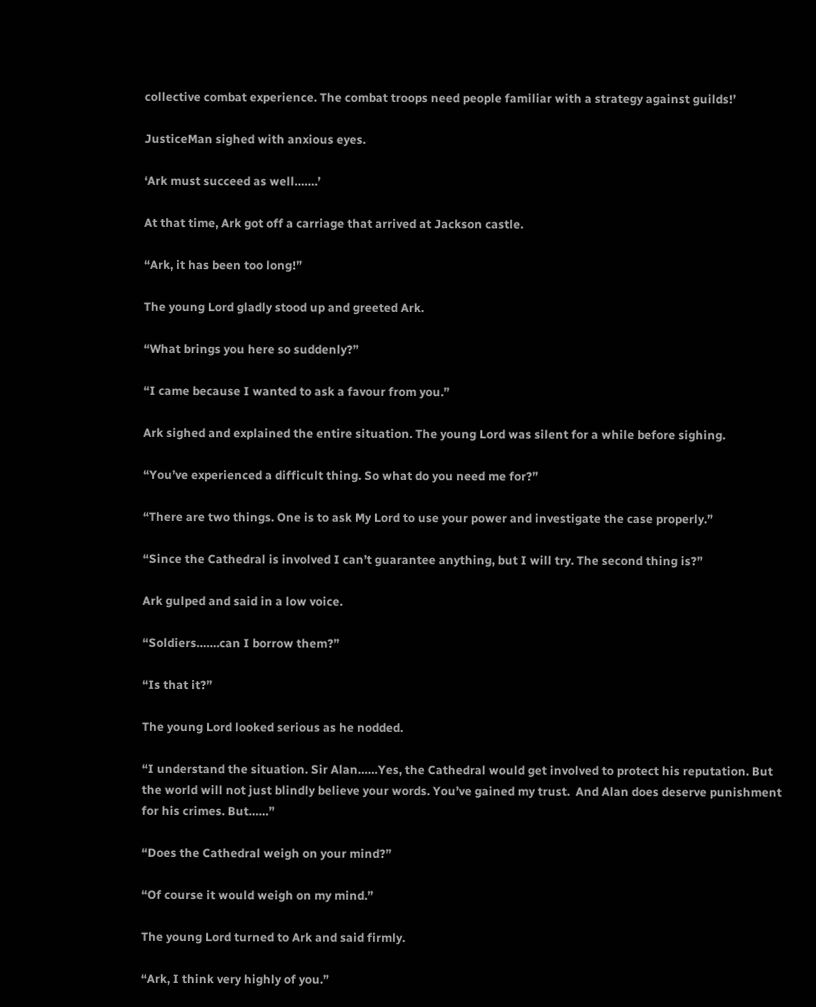collective combat experience. The combat troops need people familiar with a strategy against guilds!’

JusticeMan sighed with anxious eyes.

‘Ark must succeed as well…….’

At that time, Ark got off a carriage that arrived at Jackson castle.

“Ark, it has been too long!”

The young Lord gladly stood up and greeted Ark.

“What brings you here so suddenly?”

“I came because I wanted to ask a favour from you.”

Ark sighed and explained the entire situation. The young Lord was silent for a while before sighing.

“You’ve experienced a difficult thing. So what do you need me for?”

“There are two things. One is to ask My Lord to use your power and investigate the case properly.”

“Since the Cathedral is involved I can’t guarantee anything, but I will try. The second thing is?”

Ark gulped and said in a low voice.

“Soldiers…….can I borrow them?”

“Is that it?”

The young Lord looked serious as he nodded.

“I understand the situation. Sir Alan……Yes, the Cathedral would get involved to protect his reputation. But the world will not just blindly believe your words. You’ve gained my trust.  And Alan does deserve punishment for his crimes. But……”

“Does the Cathedral weigh on your mind?”

“Of course it would weigh on my mind.”

The young Lord turned to Ark and said firmly.

“Ark, I think very highly of you.”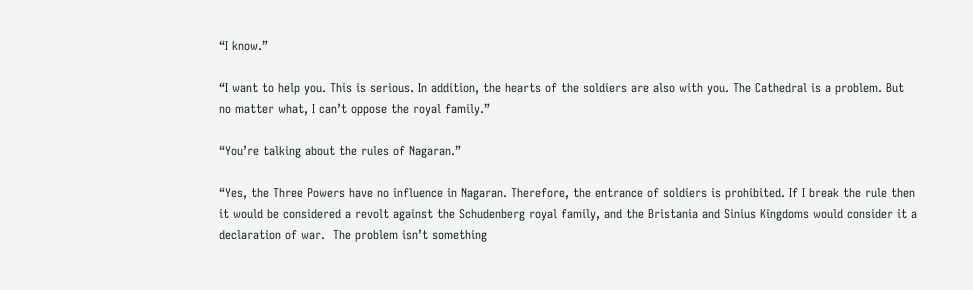“I know.”

“I want to help you. This is serious. In addition, the hearts of the soldiers are also with you. The Cathedral is a problem. But no matter what, I can’t oppose the royal family.”

“You’re talking about the rules of Nagaran.”

“Yes, the Three Powers have no influence in Nagaran. Therefore, the entrance of soldiers is prohibited. If I break the rule then it would be considered a revolt against the Schudenberg royal family, and the Bristania and Sinius Kingdoms would consider it a declaration of war.  The problem isn’t something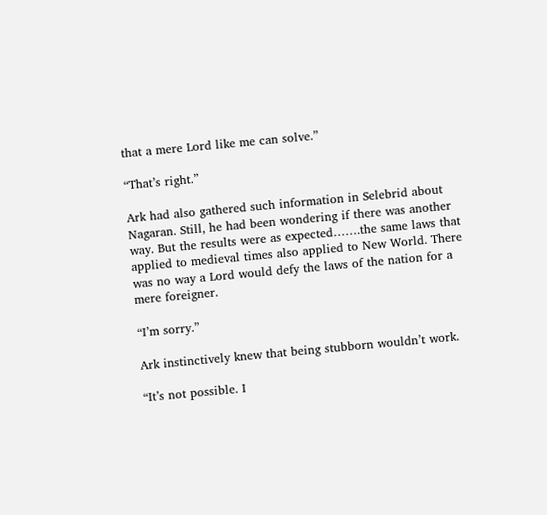that a mere Lord like me can solve.”

“That’s right.”

Ark had also gathered such information in Selebrid about Nagaran. Still, he had been wondering if there was another way. But the results were as expected…….the same laws that applied to medieval times also applied to New World. There was no way a Lord would defy the laws of the nation for a mere foreigner.

“I’m sorry.”

Ark instinctively knew that being stubborn wouldn’t work.

“It’s not possible. I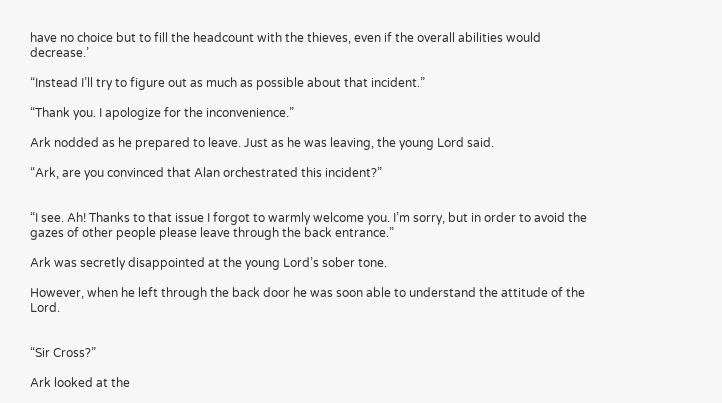have no choice but to fill the headcount with the thieves, even if the overall abilities would decrease.’

“Instead I’ll try to figure out as much as possible about that incident.”

“Thank you. I apologize for the inconvenience.”

Ark nodded as he prepared to leave. Just as he was leaving, the young Lord said.

“Ark, are you convinced that Alan orchestrated this incident?”


“I see. Ah! Thanks to that issue I forgot to warmly welcome you. I’m sorry, but in order to avoid the gazes of other people please leave through the back entrance.”

Ark was secretly disappointed at the young Lord’s sober tone.

However, when he left through the back door he was soon able to understand the attitude of the Lord.


“Sir Cross?”

Ark looked at the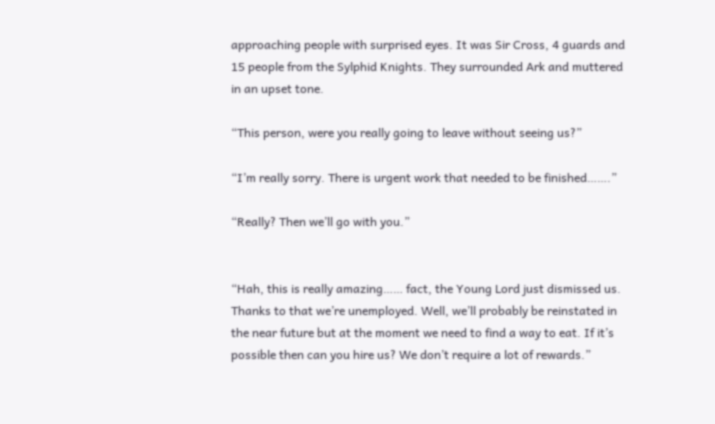approaching people with surprised eyes. It was Sir Cross, 4 guards and 15 people from the Sylphid Knights. They surrounded Ark and muttered in an upset tone.

“This person, were you really going to leave without seeing us?”

“I’m really sorry. There is urgent work that needed to be finished…….”

“Really? Then we’ll go with you.”


“Hah, this is really amazing…… fact, the Young Lord just dismissed us. Thanks to that we’re unemployed. Well, we’ll probably be reinstated in the near future but at the moment we need to find a way to eat. If it’s possible then can you hire us? We don’t require a lot of rewards.”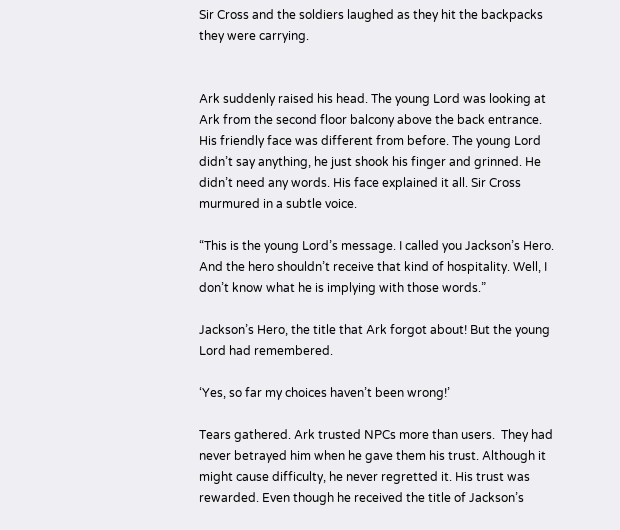Sir Cross and the soldiers laughed as they hit the backpacks they were carrying.


Ark suddenly raised his head. The young Lord was looking at Ark from the second floor balcony above the back entrance. His friendly face was different from before. The young Lord didn’t say anything, he just shook his finger and grinned. He didn’t need any words. His face explained it all. Sir Cross murmured in a subtle voice.

“This is the young Lord’s message. I called you Jackson’s Hero. And the hero shouldn’t receive that kind of hospitality. Well, I don’t know what he is implying with those words.”

Jackson’s Hero, the title that Ark forgot about! But the young Lord had remembered.

‘Yes, so far my choices haven’t been wrong!’

Tears gathered. Ark trusted NPCs more than users.  They had never betrayed him when he gave them his trust. Although it might cause difficulty, he never regretted it. His trust was rewarded. Even though he received the title of Jackson’s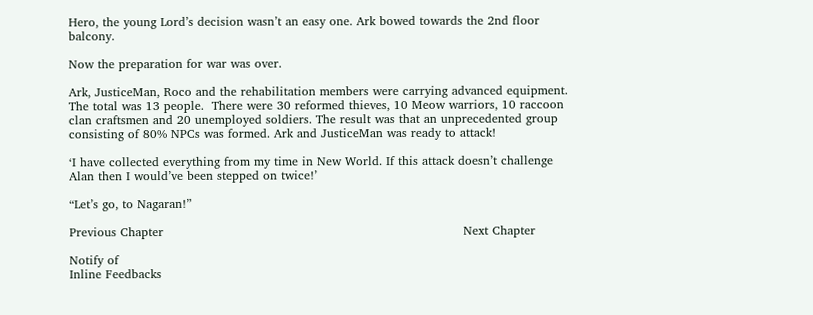Hero, the young Lord’s decision wasn’t an easy one. Ark bowed towards the 2nd floor balcony.

Now the preparation for war was over.

Ark, JusticeMan, Roco and the rehabilitation members were carrying advanced equipment. The total was 13 people.  There were 30 reformed thieves, 10 Meow warriors, 10 raccoon clan craftsmen and 20 unemployed soldiers. The result was that an unprecedented group consisting of 80% NPCs was formed. Ark and JusticeMan was ready to attack!

‘I have collected everything from my time in New World. If this attack doesn’t challenge Alan then I would’ve been stepped on twice!’

“Let’s go, to Nagaran!”

Previous Chapter                                                                           Next Chapter

Notify of
Inline Feedbacks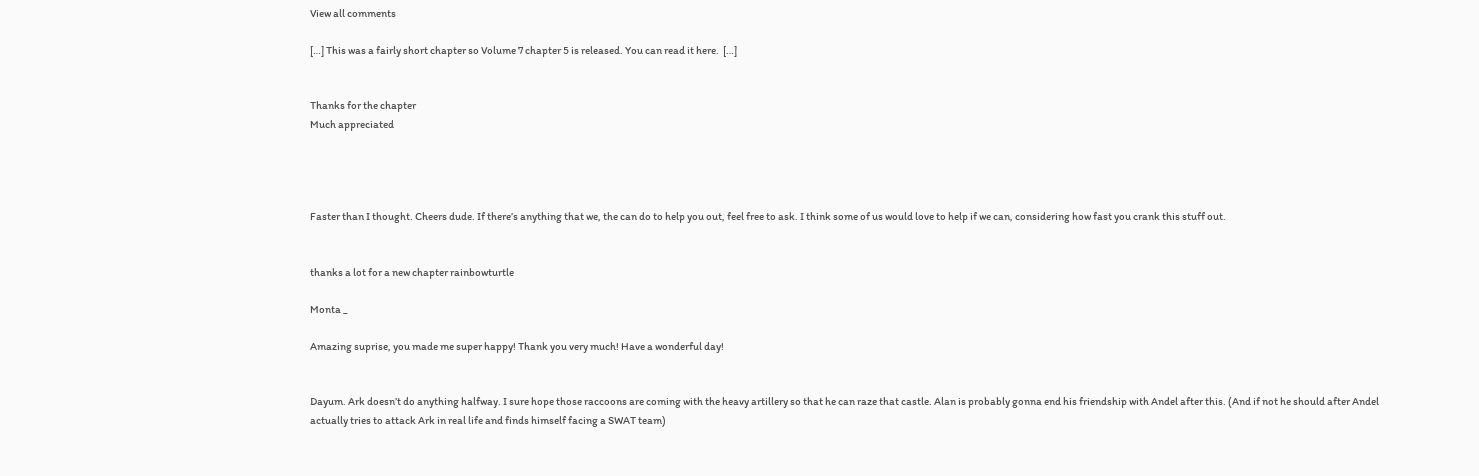View all comments

[…] This was a fairly short chapter so Volume 7 chapter 5 is released. You can read it here.  […]


Thanks for the chapter
Much appreciated




Faster than I thought. Cheers dude. If there’s anything that we, the can do to help you out, feel free to ask. I think some of us would love to help if we can, considering how fast you crank this stuff out.


thanks a lot for a new chapter rainbowturtle

Monta _

Amazing suprise, you made me super happy! Thank you very much! Have a wonderful day!


Dayum. Ark doesn’t do anything halfway. I sure hope those raccoons are coming with the heavy artillery so that he can raze that castle. Alan is probably gonna end his friendship with Andel after this. (And if not he should after Andel actually tries to attack Ark in real life and finds himself facing a SWAT team)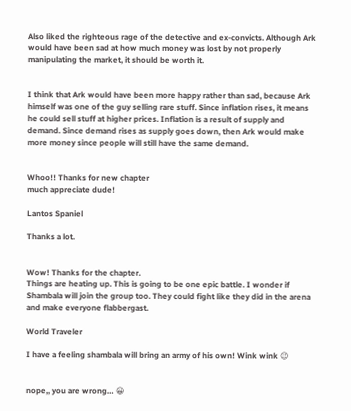Also liked the righteous rage of the detective and ex-convicts. Although Ark would have been sad at how much money was lost by not properly manipulating the market, it should be worth it.


I think that Ark would have been more happy rather than sad, because Ark himself was one of the guy selling rare stuff. Since inflation rises, it means he could sell stuff at higher prices. Inflation is a result of supply and demand. Since demand rises as supply goes down, then Ark would make more money since people will still have the same demand.


Whoo!! Thanks for new chapter
much appreciate dude!

Lantos Spaniel

Thanks a lot.


Wow! Thanks for the chapter.
Things are heating up. This is going to be one epic battle. I wonder if Shambala will join the group too. They could fight like they did in the arena and make everyone flabbergast.

World Traveler

I have a feeling shambala will bring an army of his own! Wink wink 😉


nope,, you are wrong… 😀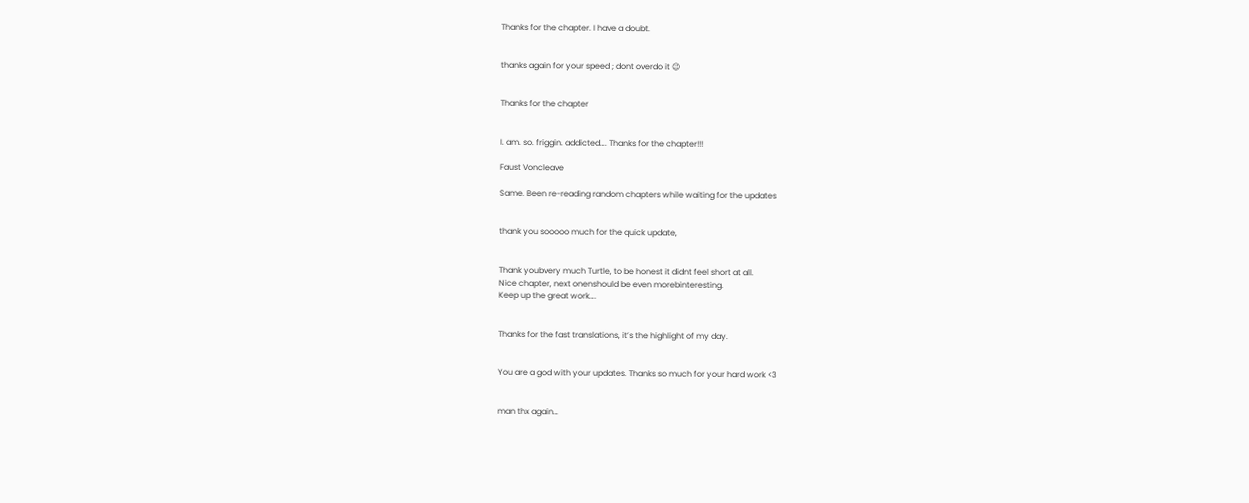Thanks for the chapter. I have a doubt.


thanks again for your speed ; dont overdo it 😉


Thanks for the chapter


I. am. so. friggin. addicted…. Thanks for the chapter!!!

Faust Voncleave

Same. Been re-reading random chapters while waiting for the updates


thank you sooooo much for the quick update,


Thank youbvery much Turtle, to be honest it didnt feel short at all.
Nice chapter, next onenshould be even morebinteresting.
Keep up the great work….


Thanks for the fast translations, it’s the highlight of my day.


You are a god with your updates. Thanks so much for your hard work <3


man thx again…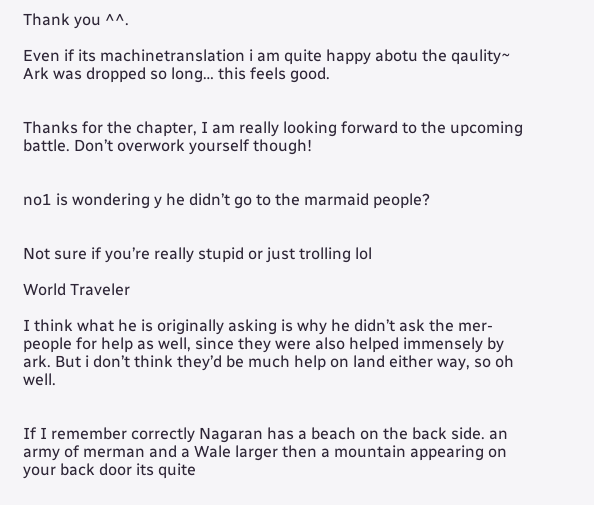Thank you ^^.

Even if its machinetranslation i am quite happy abotu the qaulity~
Ark was dropped so long… this feels good.


Thanks for the chapter, I am really looking forward to the upcoming battle. Don’t overwork yourself though!


no1 is wondering y he didn’t go to the marmaid people?


Not sure if you’re really stupid or just trolling lol

World Traveler

I think what he is originally asking is why he didn’t ask the mer-people for help as well, since they were also helped immensely by ark. But i don’t think they’d be much help on land either way, so oh well.


If I remember correctly Nagaran has a beach on the back side. an army of merman and a Wale larger then a mountain appearing on your back door its quite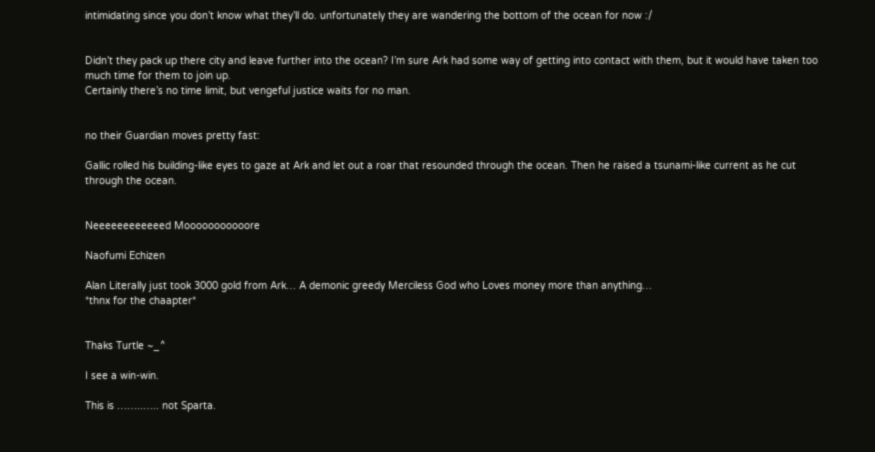intimidating since you don’t know what they’ll do. unfortunately they are wandering the bottom of the ocean for now :/


Didn’t they pack up there city and leave further into the ocean? I’m sure Ark had some way of getting into contact with them, but it would have taken too much time for them to join up.
Certainly there’s no time limit, but vengeful justice waits for no man.


no their Guardian moves pretty fast:

Gallic rolled his building-like eyes to gaze at Ark and let out a roar that resounded through the ocean. Then he raised a tsunami-like current as he cut through the ocean.


Neeeeeeeeeeeed Mooooooooooore

Naofumi Echizen

Alan Literally just took 3000 gold from Ark… A demonic greedy Merciless God who Loves money more than anything…
*thnx for the chaapter*


Thaks Turtle ~_^

I see a win-win.

This is ……..….. not Sparta.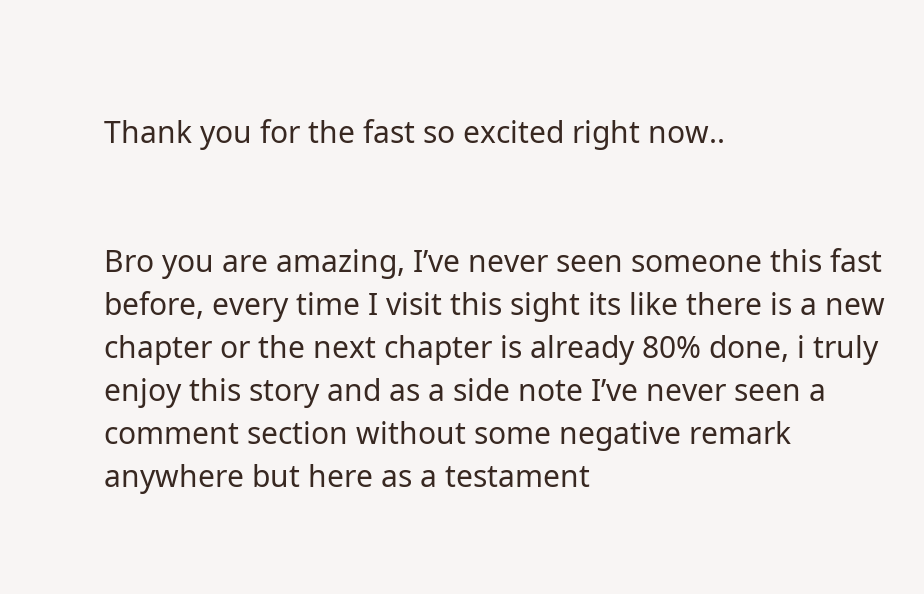Thank you for the fast so excited right now..


Bro you are amazing, I’ve never seen someone this fast before, every time I visit this sight its like there is a new chapter or the next chapter is already 80% done, i truly enjoy this story and as a side note I’ve never seen a comment section without some negative remark anywhere but here as a testament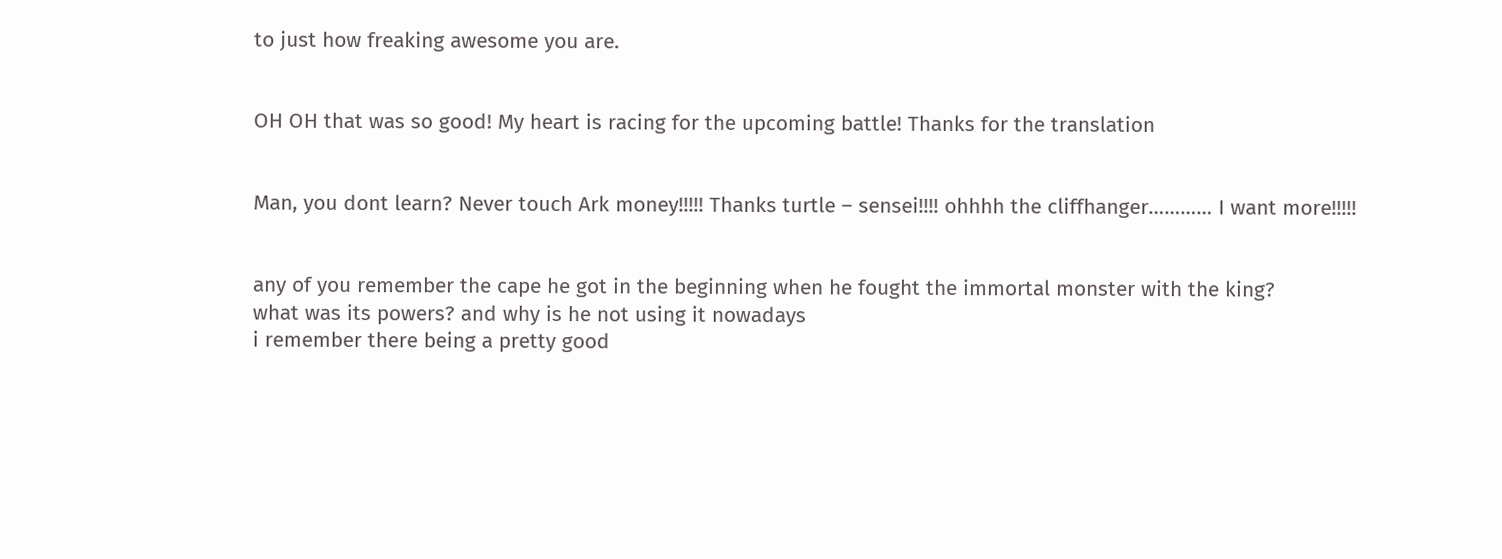to just how freaking awesome you are.


OH OH that was so good! My heart is racing for the upcoming battle! Thanks for the translation


Man, you dont learn? Never touch Ark money!!!!! Thanks turtle – sensei!!!! ohhhh the cliffhanger………… I want more!!!!!


any of you remember the cape he got in the beginning when he fought the immortal monster with the king?
what was its powers? and why is he not using it nowadays
i remember there being a pretty good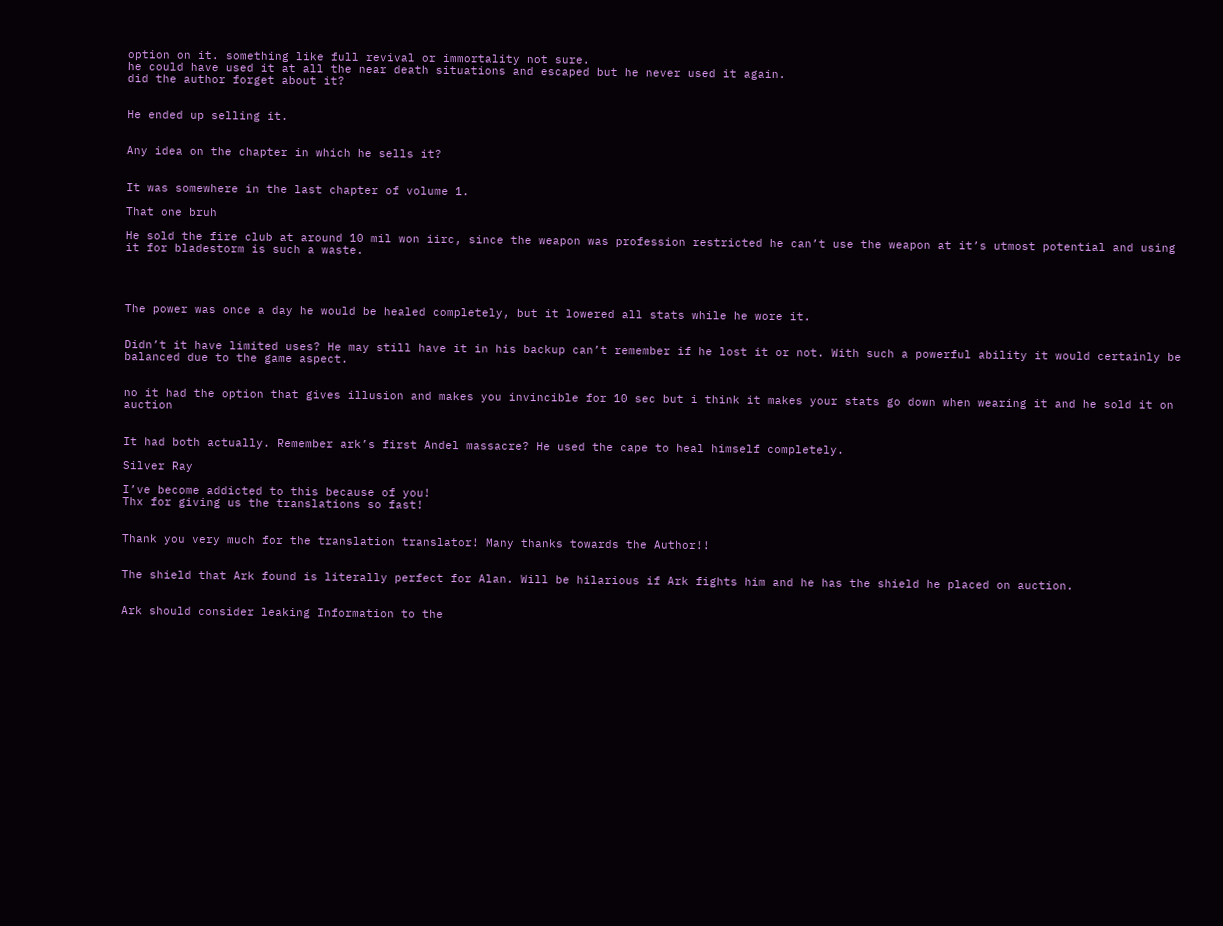option on it. something like full revival or immortality not sure.
he could have used it at all the near death situations and escaped but he never used it again.
did the author forget about it?


He ended up selling it.


Any idea on the chapter in which he sells it?


It was somewhere in the last chapter of volume 1.

That one bruh

He sold the fire club at around 10 mil won iirc, since the weapon was profession restricted he can’t use the weapon at it’s utmost potential and using it for bladestorm is such a waste.




The power was once a day he would be healed completely, but it lowered all stats while he wore it.


Didn’t it have limited uses? He may still have it in his backup can’t remember if he lost it or not. With such a powerful ability it would certainly be balanced due to the game aspect.


no it had the option that gives illusion and makes you invincible for 10 sec but i think it makes your stats go down when wearing it and he sold it on auction


It had both actually. Remember ark’s first Andel massacre? He used the cape to heal himself completely.

Silver Ray

I’ve become addicted to this because of you!
Thx for giving us the translations so fast!


Thank you very much for the translation translator! Many thanks towards the Author!!


The shield that Ark found is literally perfect for Alan. Will be hilarious if Ark fights him and he has the shield he placed on auction.


Ark should consider leaking Information to the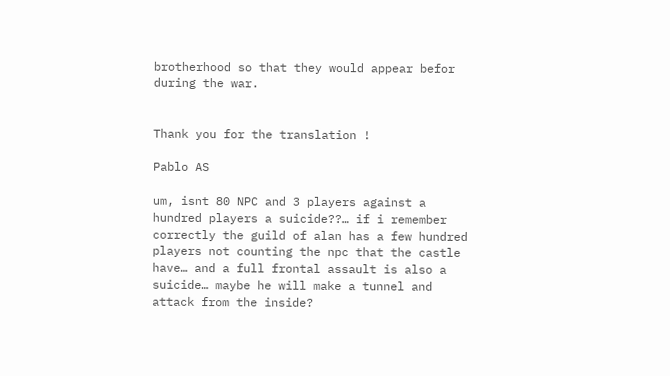brotherhood so that they would appear befor during the war.


Thank you for the translation !

Pablo AS

um, isnt 80 NPC and 3 players against a hundred players a suicide??… if i remember correctly the guild of alan has a few hundred players not counting the npc that the castle have… and a full frontal assault is also a suicide… maybe he will make a tunnel and attack from the inside?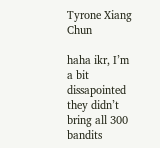Tyrone Xiang Chun

haha ikr, I’m a bit dissapointed they didn’t bring all 300 bandits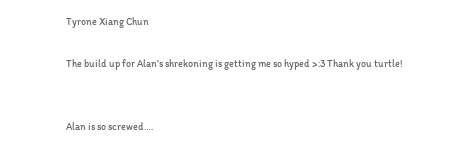Tyrone Xiang Chun

The build up for Alan’s shrekoning is getting me so hyped >:3 Thank you turtle!


Alan is so screwed….